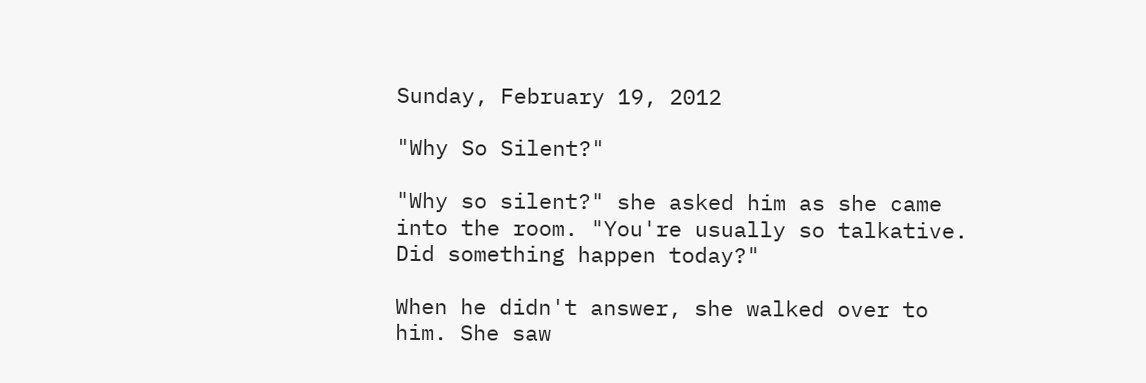Sunday, February 19, 2012

"Why So Silent?"

"Why so silent?" she asked him as she came into the room. "You're usually so talkative. Did something happen today?"

When he didn't answer, she walked over to him. She saw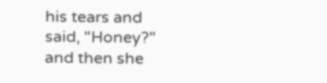his tears and said, "Honey?" and then she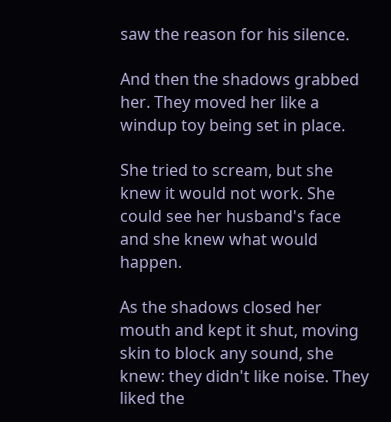saw the reason for his silence.

And then the shadows grabbed her. They moved her like a windup toy being set in place.

She tried to scream, but she knew it would not work. She could see her husband's face and she knew what would happen.

As the shadows closed her mouth and kept it shut, moving skin to block any sound, she knew: they didn't like noise. They liked the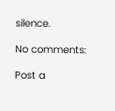silence.

No comments:

Post a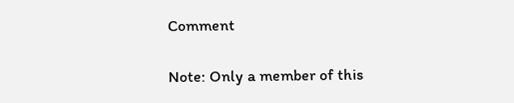Comment

Note: Only a member of this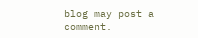blog may post a comment.